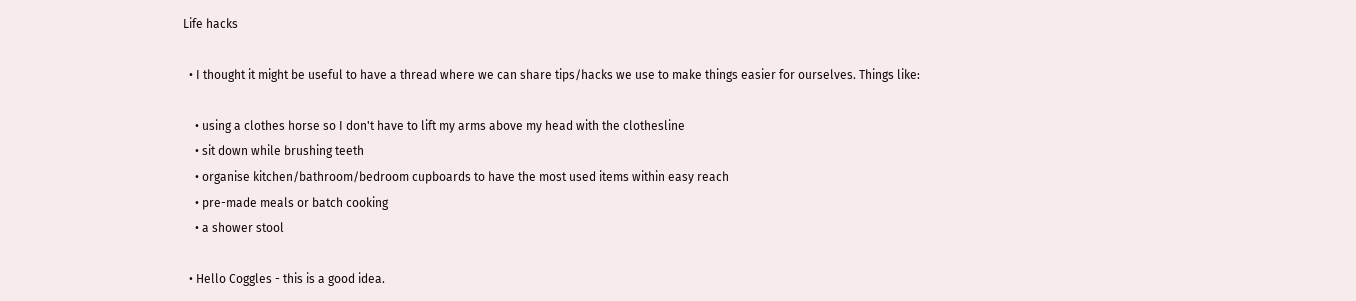Life hacks

  • I thought it might be useful to have a thread where we can share tips/hacks we use to make things easier for ourselves. Things like:

    • using a clothes horse so I don't have to lift my arms above my head with the clothesline
    • sit down while brushing teeth
    • organise kitchen/bathroom/bedroom cupboards to have the most used items within easy reach
    • pre-made meals or batch cooking
    • a shower stool

  • Hello Coggles - this is a good idea.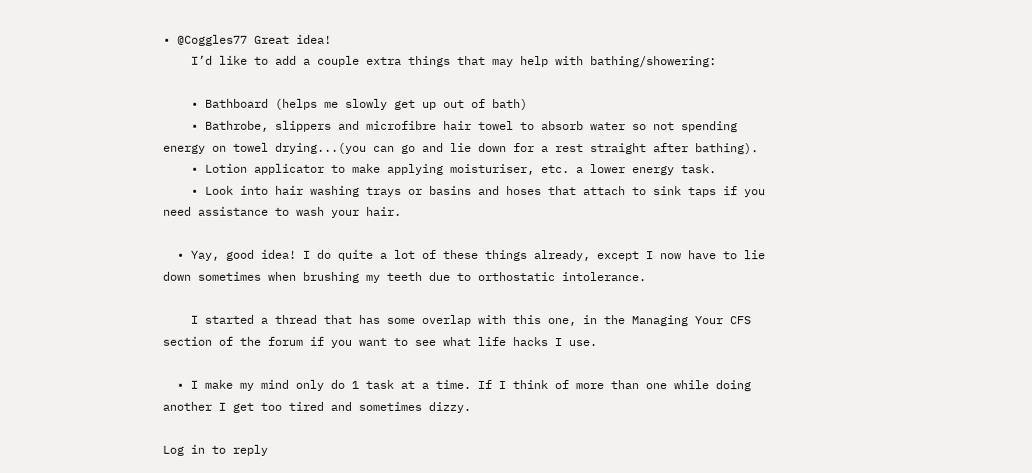• @Coggles77 Great idea!
    I’d like to add a couple extra things that may help with bathing/showering:

    • Bathboard (helps me slowly get up out of bath)
    • Bathrobe, slippers and microfibre hair towel to absorb water so not spending energy on towel drying...(you can go and lie down for a rest straight after bathing).
    • Lotion applicator to make applying moisturiser, etc. a lower energy task.
    • Look into hair washing trays or basins and hoses that attach to sink taps if you need assistance to wash your hair.

  • Yay, good idea! I do quite a lot of these things already, except I now have to lie down sometimes when brushing my teeth due to orthostatic intolerance.

    I started a thread that has some overlap with this one, in the Managing Your CFS section of the forum if you want to see what life hacks I use.

  • I make my mind only do 1 task at a time. If I think of more than one while doing another I get too tired and sometimes dizzy.

Log in to reply